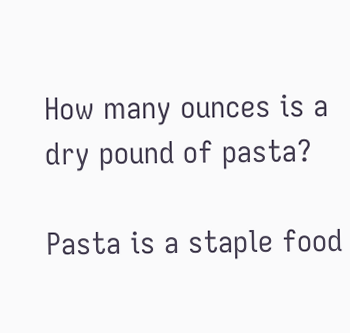How many ounces is a dry pound of pasta?

Pasta is a staple food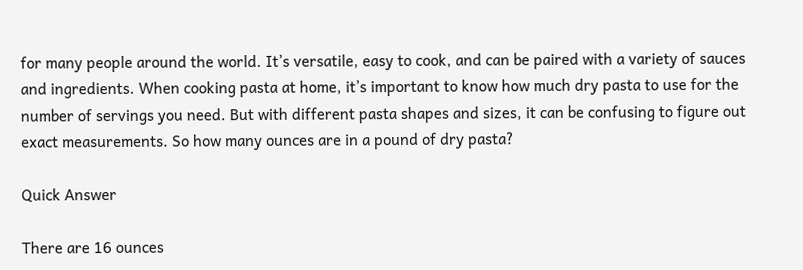for many people around the world. It’s versatile, easy to cook, and can be paired with a variety of sauces and ingredients. When cooking pasta at home, it’s important to know how much dry pasta to use for the number of servings you need. But with different pasta shapes and sizes, it can be confusing to figure out exact measurements. So how many ounces are in a pound of dry pasta?

Quick Answer

There are 16 ounces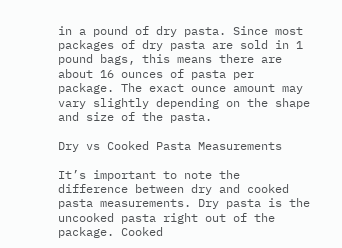in a pound of dry pasta. Since most packages of dry pasta are sold in 1 pound bags, this means there are about 16 ounces of pasta per package. The exact ounce amount may vary slightly depending on the shape and size of the pasta.

Dry vs Cooked Pasta Measurements

It’s important to note the difference between dry and cooked pasta measurements. Dry pasta is the uncooked pasta right out of the package. Cooked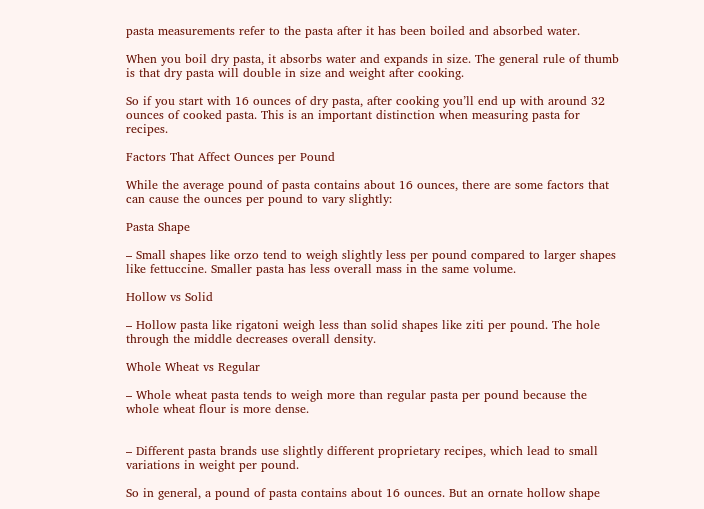pasta measurements refer to the pasta after it has been boiled and absorbed water.

When you boil dry pasta, it absorbs water and expands in size. The general rule of thumb is that dry pasta will double in size and weight after cooking.

So if you start with 16 ounces of dry pasta, after cooking you’ll end up with around 32 ounces of cooked pasta. This is an important distinction when measuring pasta for recipes.

Factors That Affect Ounces per Pound

While the average pound of pasta contains about 16 ounces, there are some factors that can cause the ounces per pound to vary slightly:

Pasta Shape

– Small shapes like orzo tend to weigh slightly less per pound compared to larger shapes like fettuccine. Smaller pasta has less overall mass in the same volume.

Hollow vs Solid

– Hollow pasta like rigatoni weigh less than solid shapes like ziti per pound. The hole through the middle decreases overall density.

Whole Wheat vs Regular

– Whole wheat pasta tends to weigh more than regular pasta per pound because the whole wheat flour is more dense.


– Different pasta brands use slightly different proprietary recipes, which lead to small variations in weight per pound.

So in general, a pound of pasta contains about 16 ounces. But an ornate hollow shape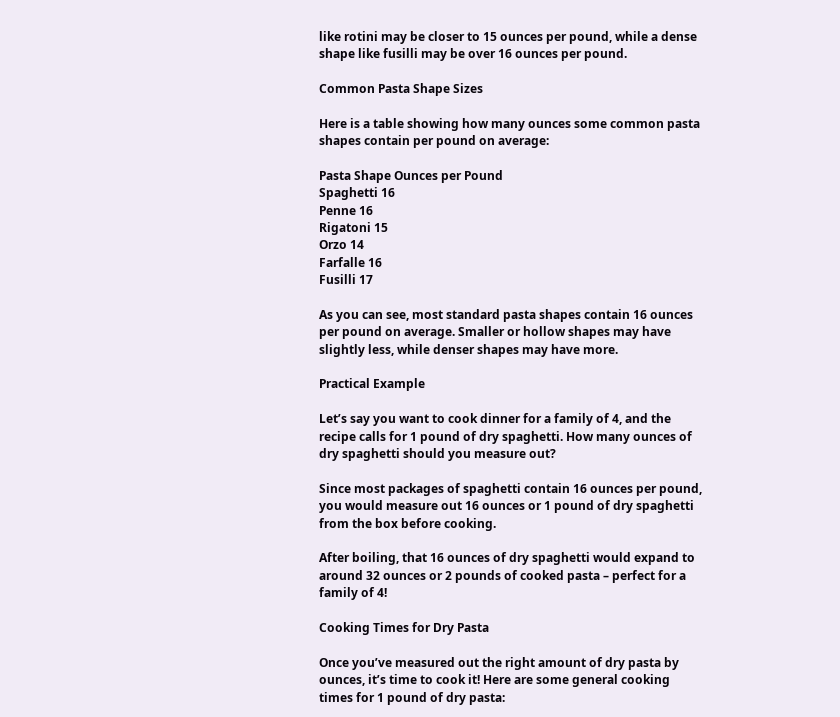like rotini may be closer to 15 ounces per pound, while a dense shape like fusilli may be over 16 ounces per pound.

Common Pasta Shape Sizes

Here is a table showing how many ounces some common pasta shapes contain per pound on average:

Pasta Shape Ounces per Pound
Spaghetti 16
Penne 16
Rigatoni 15
Orzo 14
Farfalle 16
Fusilli 17

As you can see, most standard pasta shapes contain 16 ounces per pound on average. Smaller or hollow shapes may have slightly less, while denser shapes may have more.

Practical Example

Let’s say you want to cook dinner for a family of 4, and the recipe calls for 1 pound of dry spaghetti. How many ounces of dry spaghetti should you measure out?

Since most packages of spaghetti contain 16 ounces per pound, you would measure out 16 ounces or 1 pound of dry spaghetti from the box before cooking.

After boiling, that 16 ounces of dry spaghetti would expand to around 32 ounces or 2 pounds of cooked pasta – perfect for a family of 4!

Cooking Times for Dry Pasta

Once you’ve measured out the right amount of dry pasta by ounces, it’s time to cook it! Here are some general cooking times for 1 pound of dry pasta: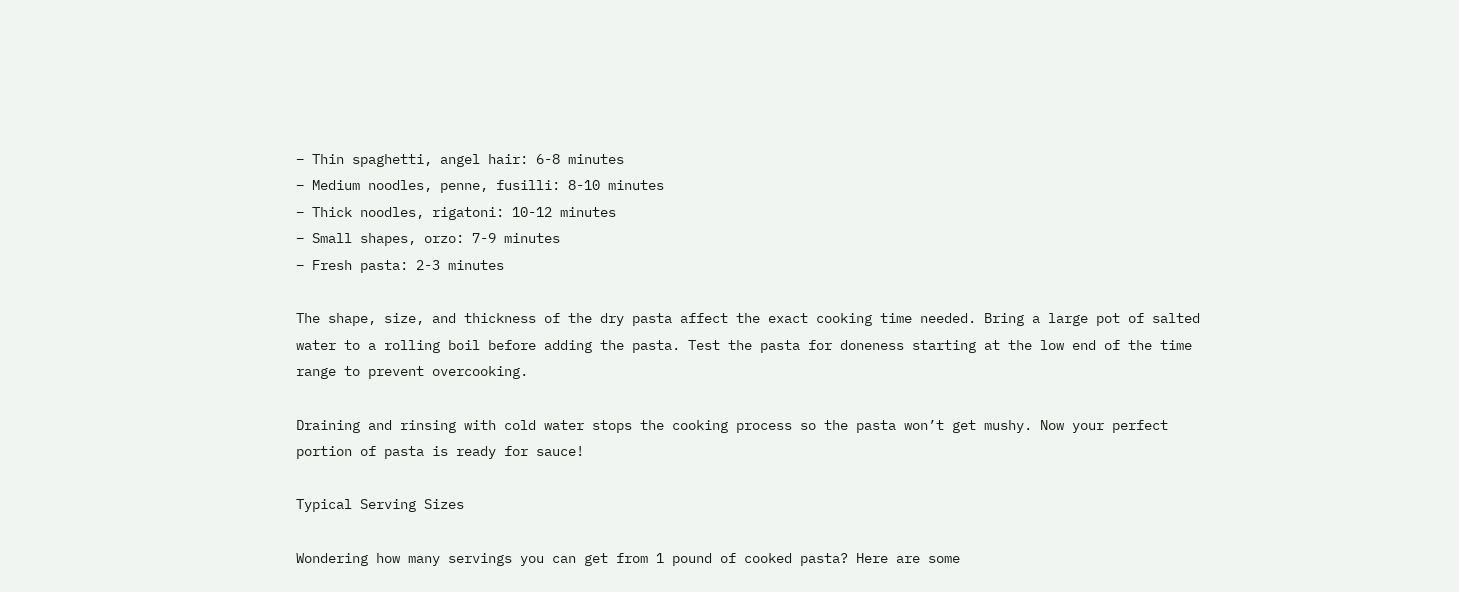– Thin spaghetti, angel hair: 6-8 minutes
– Medium noodles, penne, fusilli: 8-10 minutes
– Thick noodles, rigatoni: 10-12 minutes
– Small shapes, orzo: 7-9 minutes
– Fresh pasta: 2-3 minutes

The shape, size, and thickness of the dry pasta affect the exact cooking time needed. Bring a large pot of salted water to a rolling boil before adding the pasta. Test the pasta for doneness starting at the low end of the time range to prevent overcooking.

Draining and rinsing with cold water stops the cooking process so the pasta won’t get mushy. Now your perfect portion of pasta is ready for sauce!

Typical Serving Sizes

Wondering how many servings you can get from 1 pound of cooked pasta? Here are some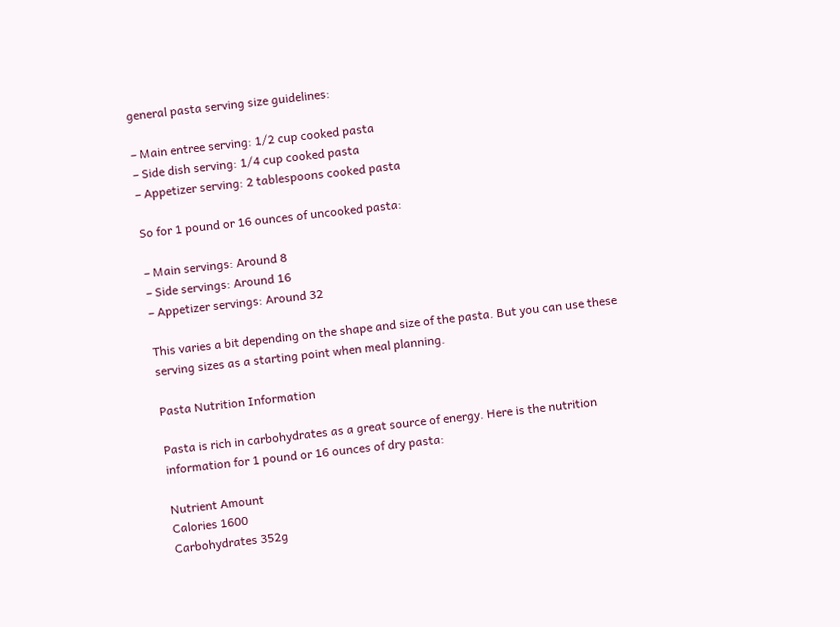general pasta serving size guidelines:

– Main entree serving: 1/2 cup cooked pasta
– Side dish serving: 1/4 cup cooked pasta
– Appetizer serving: 2 tablespoons cooked pasta

So for 1 pound or 16 ounces of uncooked pasta:

– Main servings: Around 8
– Side servings: Around 16
– Appetizer servings: Around 32

This varies a bit depending on the shape and size of the pasta. But you can use these serving sizes as a starting point when meal planning.

Pasta Nutrition Information

Pasta is rich in carbohydrates as a great source of energy. Here is the nutrition information for 1 pound or 16 ounces of dry pasta:

Nutrient Amount
Calories 1600
Carbohydrates 352g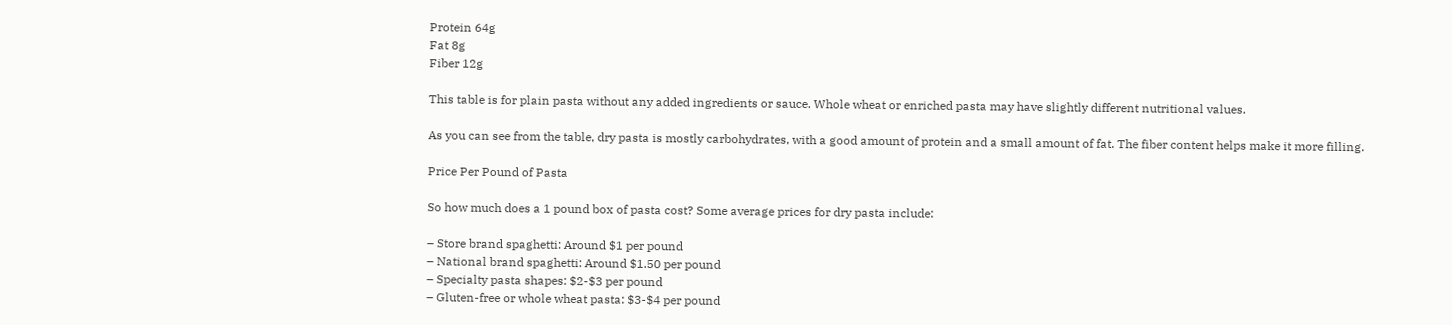Protein 64g
Fat 8g
Fiber 12g

This table is for plain pasta without any added ingredients or sauce. Whole wheat or enriched pasta may have slightly different nutritional values.

As you can see from the table, dry pasta is mostly carbohydrates, with a good amount of protein and a small amount of fat. The fiber content helps make it more filling.

Price Per Pound of Pasta

So how much does a 1 pound box of pasta cost? Some average prices for dry pasta include:

– Store brand spaghetti: Around $1 per pound
– National brand spaghetti: Around $1.50 per pound
– Specialty pasta shapes: $2-$3 per pound
– Gluten-free or whole wheat pasta: $3-$4 per pound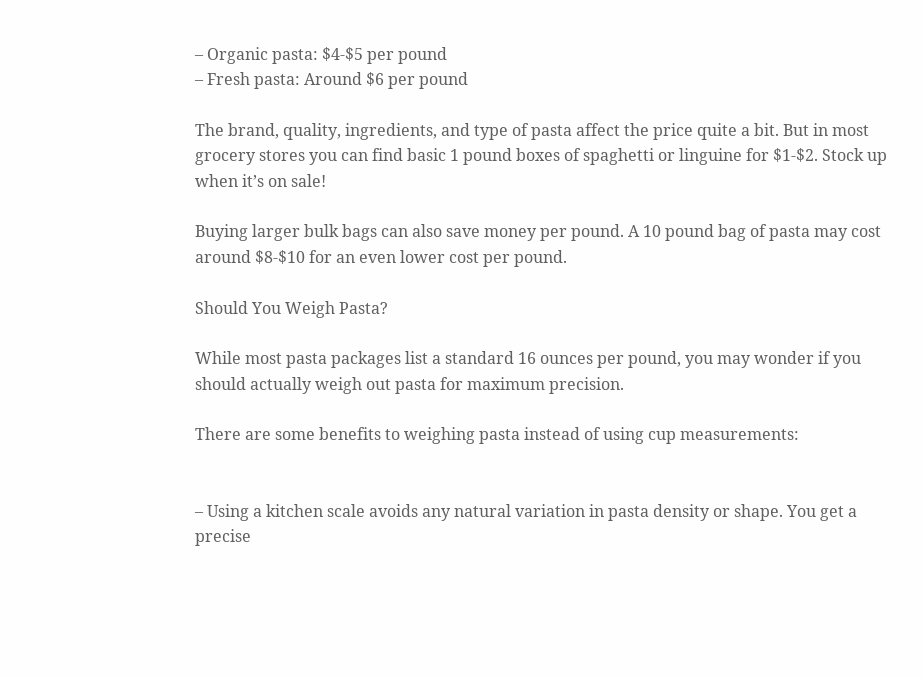– Organic pasta: $4-$5 per pound
– Fresh pasta: Around $6 per pound

The brand, quality, ingredients, and type of pasta affect the price quite a bit. But in most grocery stores you can find basic 1 pound boxes of spaghetti or linguine for $1-$2. Stock up when it’s on sale!

Buying larger bulk bags can also save money per pound. A 10 pound bag of pasta may cost around $8-$10 for an even lower cost per pound.

Should You Weigh Pasta?

While most pasta packages list a standard 16 ounces per pound, you may wonder if you should actually weigh out pasta for maximum precision.

There are some benefits to weighing pasta instead of using cup measurements:


– Using a kitchen scale avoids any natural variation in pasta density or shape. You get a precise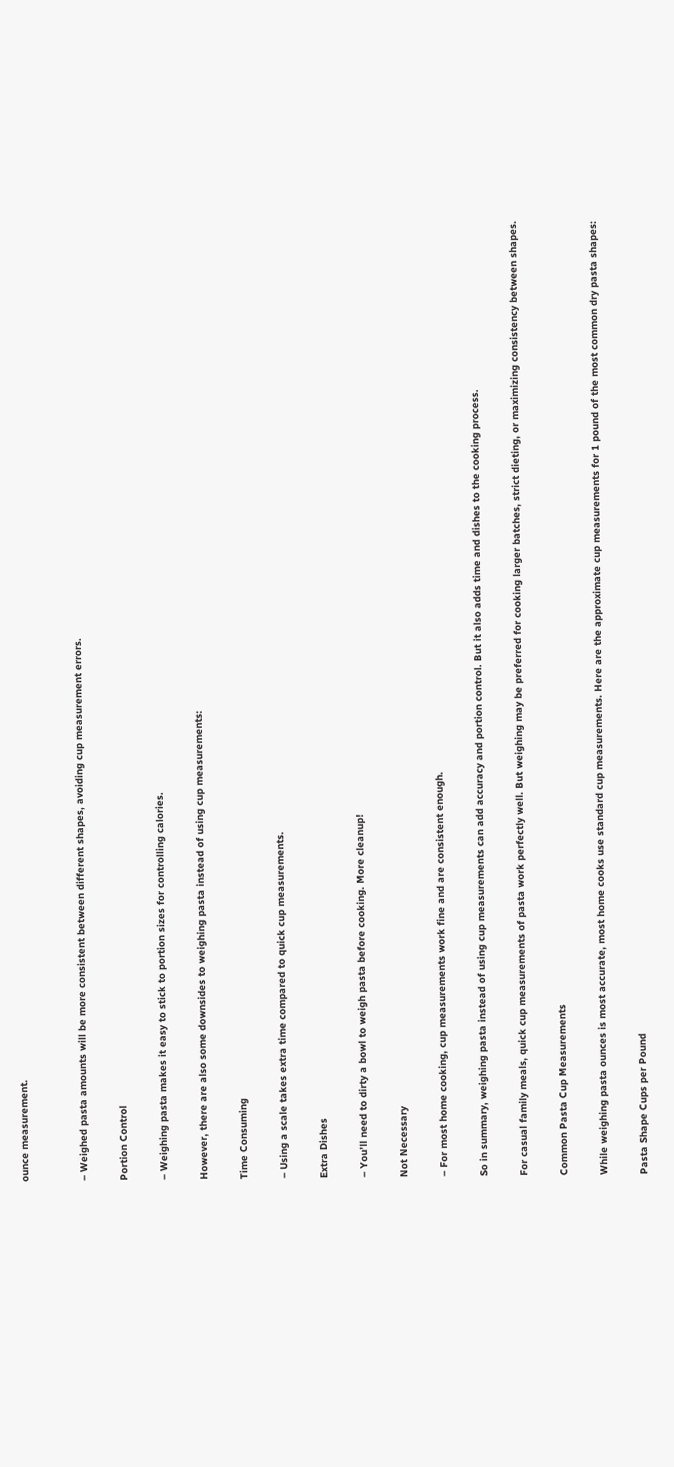ounce measurement.


– Weighed pasta amounts will be more consistent between different shapes, avoiding cup measurement errors.

Portion Control

– Weighing pasta makes it easy to stick to portion sizes for controlling calories.

However, there are also some downsides to weighing pasta instead of using cup measurements:

Time Consuming

– Using a scale takes extra time compared to quick cup measurements.

Extra Dishes

– You’ll need to dirty a bowl to weigh pasta before cooking. More cleanup!

Not Necessary

– For most home cooking, cup measurements work fine and are consistent enough.

So in summary, weighing pasta instead of using cup measurements can add accuracy and portion control. But it also adds time and dishes to the cooking process.

For casual family meals, quick cup measurements of pasta work perfectly well. But weighing may be preferred for cooking larger batches, strict dieting, or maximizing consistency between shapes.

Common Pasta Cup Measurements

While weighing pasta ounces is most accurate, most home cooks use standard cup measurements. Here are the approximate cup measurements for 1 pound of the most common dry pasta shapes:

Pasta Shape Cups per Pound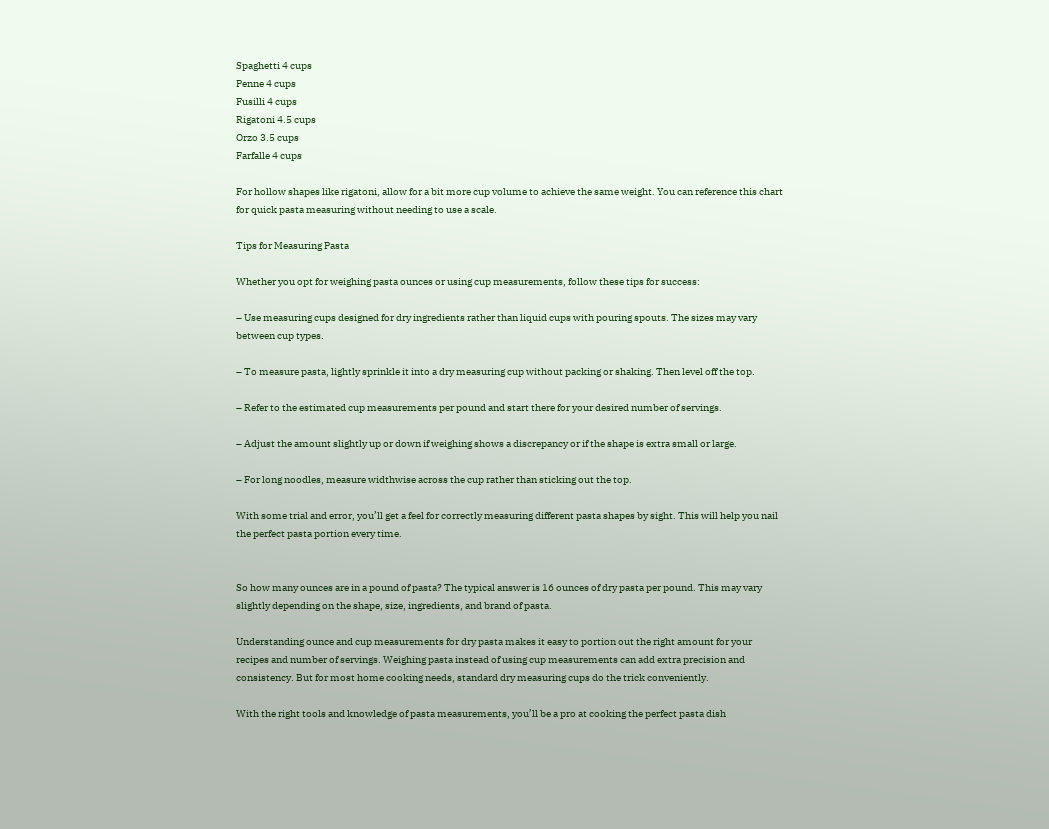Spaghetti 4 cups
Penne 4 cups
Fusilli 4 cups
Rigatoni 4.5 cups
Orzo 3.5 cups
Farfalle 4 cups

For hollow shapes like rigatoni, allow for a bit more cup volume to achieve the same weight. You can reference this chart for quick pasta measuring without needing to use a scale.

Tips for Measuring Pasta

Whether you opt for weighing pasta ounces or using cup measurements, follow these tips for success:

– Use measuring cups designed for dry ingredients rather than liquid cups with pouring spouts. The sizes may vary between cup types.

– To measure pasta, lightly sprinkle it into a dry measuring cup without packing or shaking. Then level off the top.

– Refer to the estimated cup measurements per pound and start there for your desired number of servings.

– Adjust the amount slightly up or down if weighing shows a discrepancy or if the shape is extra small or large.

– For long noodles, measure widthwise across the cup rather than sticking out the top.

With some trial and error, you’ll get a feel for correctly measuring different pasta shapes by sight. This will help you nail the perfect pasta portion every time.


So how many ounces are in a pound of pasta? The typical answer is 16 ounces of dry pasta per pound. This may vary slightly depending on the shape, size, ingredients, and brand of pasta.

Understanding ounce and cup measurements for dry pasta makes it easy to portion out the right amount for your recipes and number of servings. Weighing pasta instead of using cup measurements can add extra precision and consistency. But for most home cooking needs, standard dry measuring cups do the trick conveniently.

With the right tools and knowledge of pasta measurements, you’ll be a pro at cooking the perfect pasta dish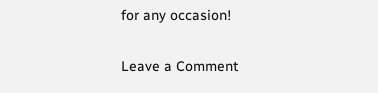for any occasion!

Leave a Comment